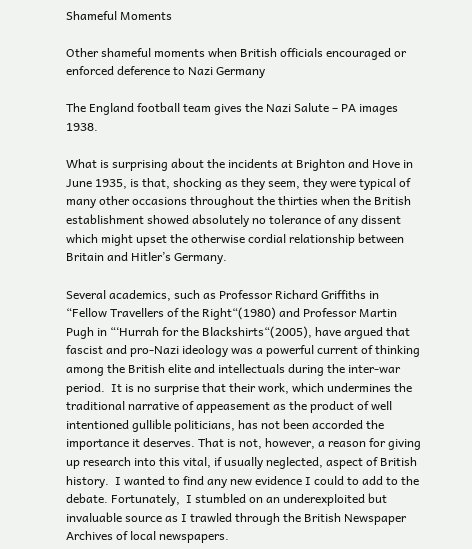Shameful Moments

Other shameful moments when British officials encouraged or enforced deference to Nazi Germany

The England football team gives the Nazi Salute – PA images 1938.

What is surprising about the incidents at Brighton and Hove in June 1935, is that, shocking as they seem, they were typical of many other occasions throughout the thirties when the British establishment showed absolutely no tolerance of any dissent which might upset the otherwise cordial relationship between Britain and Hitler’s Germany.

Several academics, such as Professor Richard Griffiths in “Fellow Travellers of the Right“(1980) and Professor Martin Pugh in “‘Hurrah for the Blackshirts“(2005), have argued that fascist and pro-Nazi ideology was a powerful current of thinking among the British elite and intellectuals during the inter-war period.  It is no surprise that their work, which undermines the traditional narrative of appeasement as the product of well intentioned gullible politicians, has not been accorded the importance it deserves. That is not, however, a reason for giving up research into this vital, if usually neglected, aspect of British history.  I wanted to find any new evidence I could to add to the debate. Fortunately,  I stumbled on an underexploited but invaluable source as I trawled through the British Newspaper Archives of local newspapers.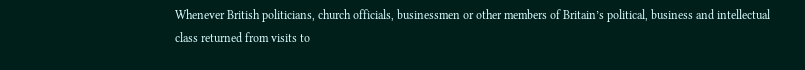Whenever British politicians, church officials, businessmen or other members of Britain’s political, business and intellectual class returned from visits to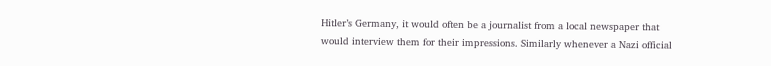Hitler’s Germany, it would often be a journalist from a local newspaper that would interview them for their impressions. Similarly whenever a Nazi official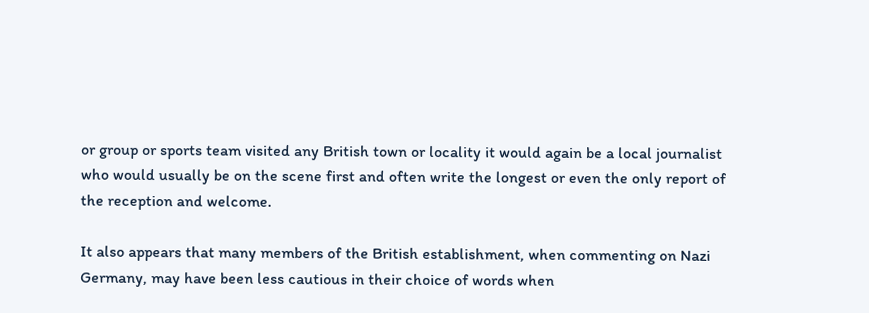or group or sports team visited any British town or locality it would again be a local journalist who would usually be on the scene first and often write the longest or even the only report of the reception and welcome.

It also appears that many members of the British establishment, when commenting on Nazi Germany, may have been less cautious in their choice of words when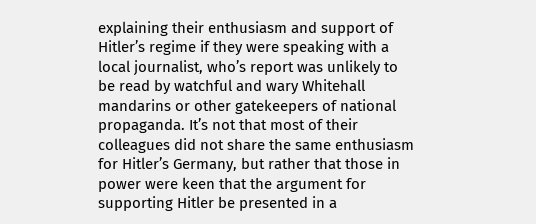explaining their enthusiasm and support of Hitler’s regime if they were speaking with a local journalist, who’s report was unlikely to be read by watchful and wary Whitehall mandarins or other gatekeepers of national propaganda. It’s not that most of their colleagues did not share the same enthusiasm for Hitler’s Germany, but rather that those in power were keen that the argument for supporting Hitler be presented in a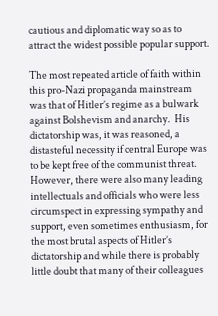cautious and diplomatic way so as to attract the widest possible popular support.

The most repeated article of faith within this pro-Nazi propaganda mainstream was that of Hitler’s regime as a bulwark against Bolshevism and anarchy.  His dictatorship was, it was reasoned, a distasteful necessity if central Europe was to be kept free of the communist threat. However, there were also many leading intellectuals and officials who were less circumspect in expressing sympathy and support, even sometimes enthusiasm, for the most brutal aspects of Hitler’s dictatorship and while there is probably little doubt that many of their colleagues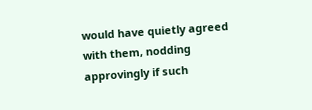would have quietly agreed with them, nodding approvingly if such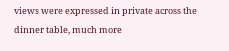views were expressed in private across the dinner table, much more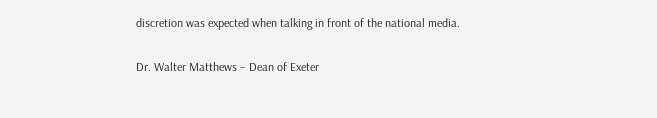discretion was expected when talking in front of the national media.

Dr. Walter Matthews – Dean of Exeter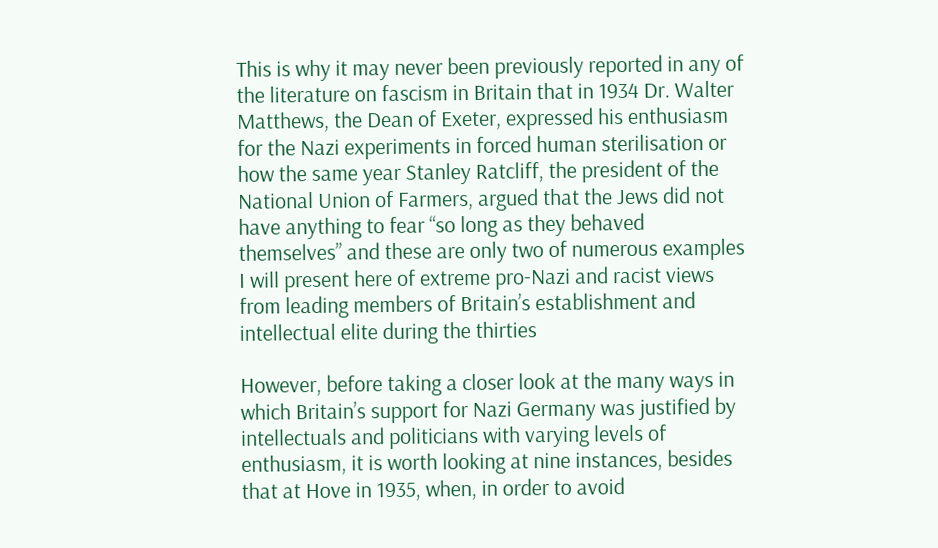This is why it may never been previously reported in any of the literature on fascism in Britain that in 1934 Dr. Walter Matthews, the Dean of Exeter, expressed his enthusiasm for the Nazi experiments in forced human sterilisation or how the same year Stanley Ratcliff, the president of the National Union of Farmers, argued that the Jews did not have anything to fear “so long as they behaved themselves” and these are only two of numerous examples I will present here of extreme pro-Nazi and racist views from leading members of Britain’s establishment and intellectual elite during the thirties

However, before taking a closer look at the many ways in which Britain’s support for Nazi Germany was justified by intellectuals and politicians with varying levels of enthusiasm, it is worth looking at nine instances, besides that at Hove in 1935, when, in order to avoid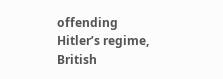offending Hitler’s regime, British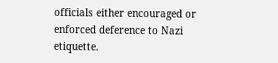officials either encouraged or enforced deference to Nazi etiquette.